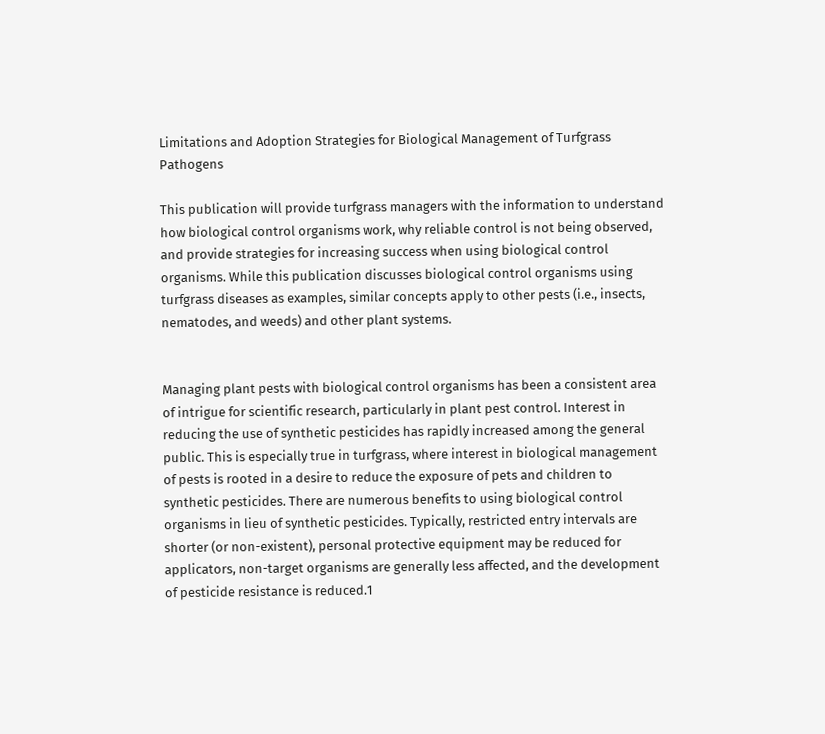Limitations and Adoption Strategies for Biological Management of Turfgrass Pathogens

This publication will provide turfgrass managers with the information to understand how biological control organisms work, why reliable control is not being observed, and provide strategies for increasing success when using biological control organisms. While this publication discusses biological control organisms using turfgrass diseases as examples, similar concepts apply to other pests (i.e., insects, nematodes, and weeds) and other plant systems.


Managing plant pests with biological control organisms has been a consistent area of intrigue for scientific research, particularly in plant pest control. Interest in reducing the use of synthetic pesticides has rapidly increased among the general public. This is especially true in turfgrass, where interest in biological management of pests is rooted in a desire to reduce the exposure of pets and children to synthetic pesticides. There are numerous benefits to using biological control organisms in lieu of synthetic pesticides. Typically, restricted entry intervals are shorter (or non-existent), personal protective equipment may be reduced for applicators, non-target organisms are generally less affected, and the development of pesticide resistance is reduced.1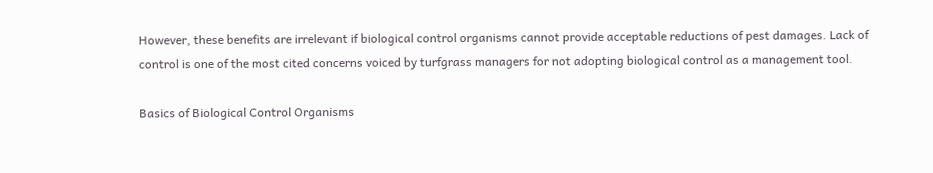However, these benefits are irrelevant if biological control organisms cannot provide acceptable reductions of pest damages. Lack of control is one of the most cited concerns voiced by turfgrass managers for not adopting biological control as a management tool.

Basics of Biological Control Organisms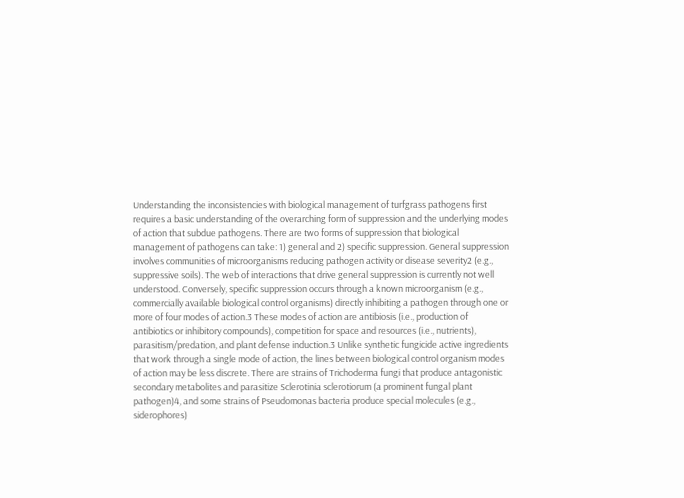Understanding the inconsistencies with biological management of turfgrass pathogens first requires a basic understanding of the overarching form of suppression and the underlying modes of action that subdue pathogens. There are two forms of suppression that biological management of pathogens can take: 1) general and 2) specific suppression. General suppression involves communities of microorganisms reducing pathogen activity or disease severity2 (e.g., suppressive soils). The web of interactions that drive general suppression is currently not well understood. Conversely, specific suppression occurs through a known microorganism (e.g., commercially available biological control organisms) directly inhibiting a pathogen through one or more of four modes of action.3 These modes of action are antibiosis (i.e., production of antibiotics or inhibitory compounds), competition for space and resources (i.e., nutrients), parasitism/predation, and plant defense induction.3 Unlike synthetic fungicide active ingredients that work through a single mode of action, the lines between biological control organism modes of action may be less discrete. There are strains of Trichoderma fungi that produce antagonistic secondary metabolites and parasitize Sclerotinia sclerotiorum (a prominent fungal plant pathogen)4, and some strains of Pseudomonas bacteria produce special molecules (e.g., siderophores)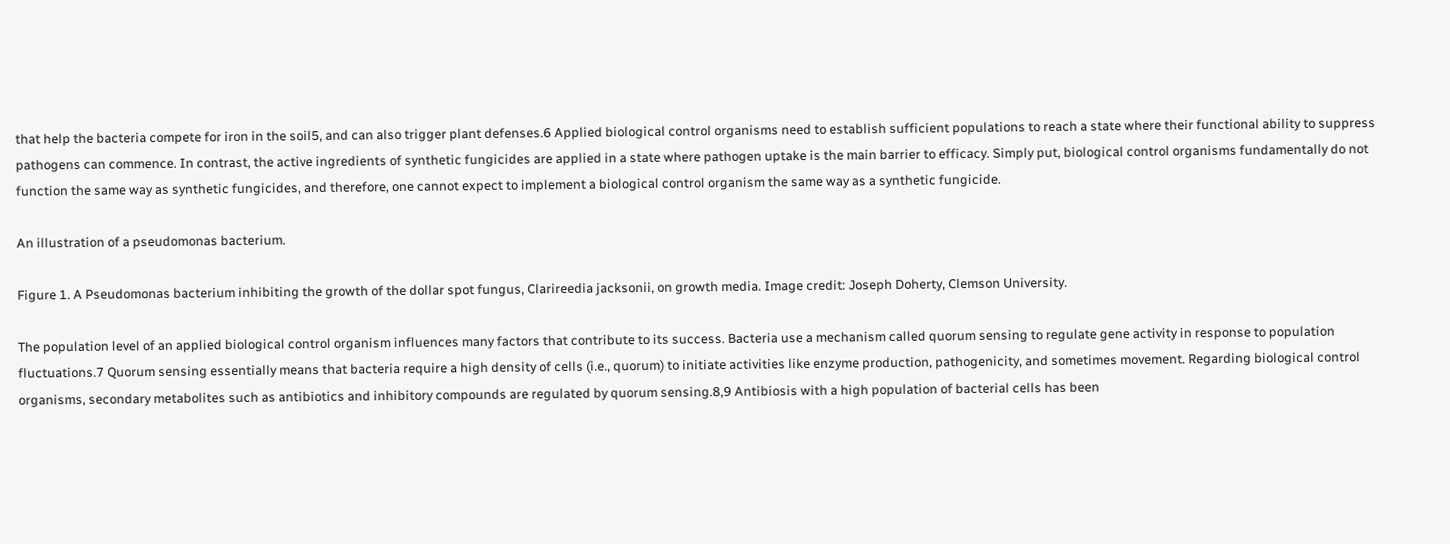that help the bacteria compete for iron in the soil5, and can also trigger plant defenses.6 Applied biological control organisms need to establish sufficient populations to reach a state where their functional ability to suppress pathogens can commence. In contrast, the active ingredients of synthetic fungicides are applied in a state where pathogen uptake is the main barrier to efficacy. Simply put, biological control organisms fundamentally do not function the same way as synthetic fungicides, and therefore, one cannot expect to implement a biological control organism the same way as a synthetic fungicide.

An illustration of a pseudomonas bacterium.

Figure 1. A Pseudomonas bacterium inhibiting the growth of the dollar spot fungus, Clarireedia jacksonii, on growth media. Image credit: Joseph Doherty, Clemson University.

The population level of an applied biological control organism influences many factors that contribute to its success. Bacteria use a mechanism called quorum sensing to regulate gene activity in response to population fluctuations.7 Quorum sensing essentially means that bacteria require a high density of cells (i.e., quorum) to initiate activities like enzyme production, pathogenicity, and sometimes movement. Regarding biological control organisms, secondary metabolites such as antibiotics and inhibitory compounds are regulated by quorum sensing.8,9 Antibiosis with a high population of bacterial cells has been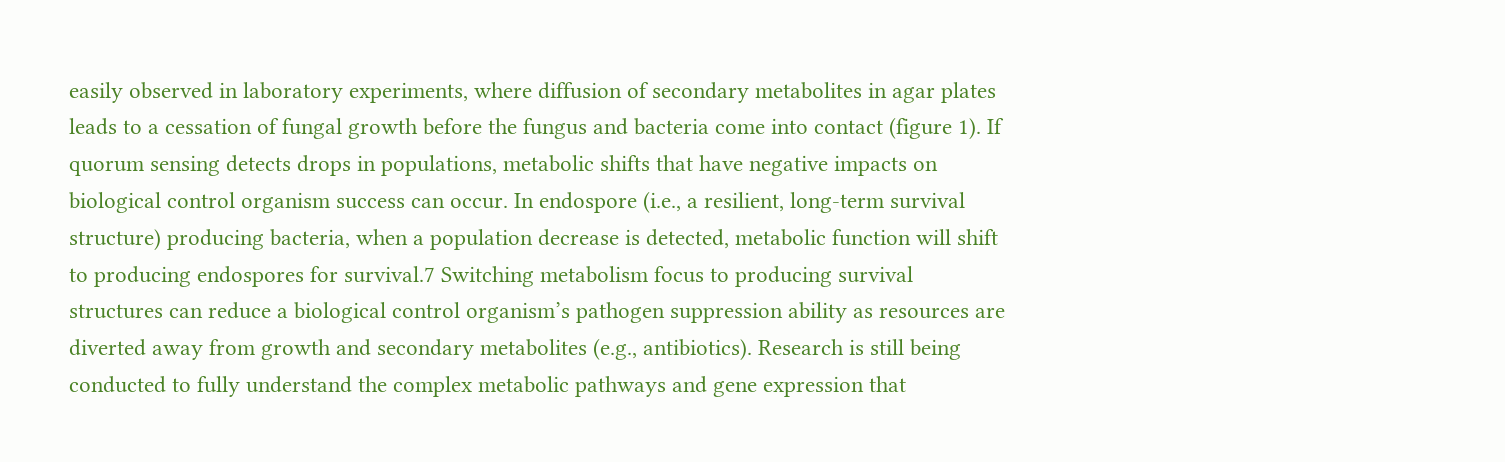easily observed in laboratory experiments, where diffusion of secondary metabolites in agar plates leads to a cessation of fungal growth before the fungus and bacteria come into contact (figure 1). If quorum sensing detects drops in populations, metabolic shifts that have negative impacts on biological control organism success can occur. In endospore (i.e., a resilient, long-term survival structure) producing bacteria, when a population decrease is detected, metabolic function will shift to producing endospores for survival.7 Switching metabolism focus to producing survival structures can reduce a biological control organism’s pathogen suppression ability as resources are diverted away from growth and secondary metabolites (e.g., antibiotics). Research is still being conducted to fully understand the complex metabolic pathways and gene expression that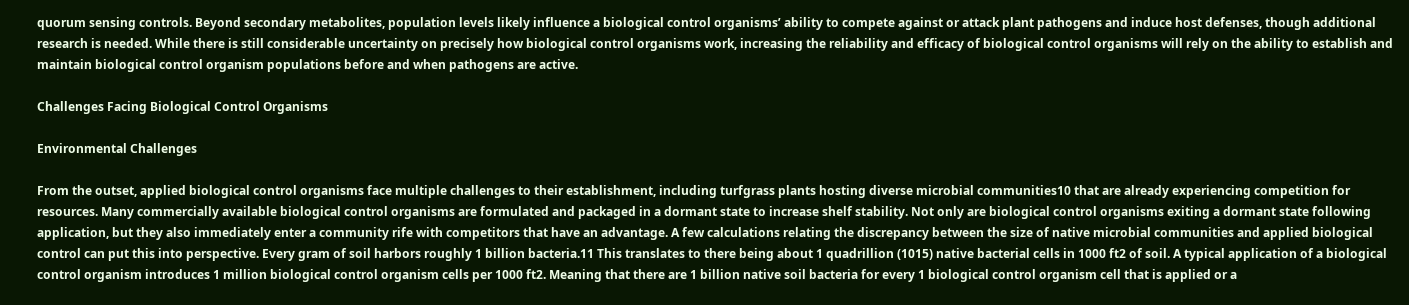quorum sensing controls. Beyond secondary metabolites, population levels likely influence a biological control organisms’ ability to compete against or attack plant pathogens and induce host defenses, though additional research is needed. While there is still considerable uncertainty on precisely how biological control organisms work, increasing the reliability and efficacy of biological control organisms will rely on the ability to establish and maintain biological control organism populations before and when pathogens are active.

Challenges Facing Biological Control Organisms

Environmental Challenges

From the outset, applied biological control organisms face multiple challenges to their establishment, including turfgrass plants hosting diverse microbial communities10 that are already experiencing competition for resources. Many commercially available biological control organisms are formulated and packaged in a dormant state to increase shelf stability. Not only are biological control organisms exiting a dormant state following application, but they also immediately enter a community rife with competitors that have an advantage. A few calculations relating the discrepancy between the size of native microbial communities and applied biological control can put this into perspective. Every gram of soil harbors roughly 1 billion bacteria.11 This translates to there being about 1 quadrillion (1015) native bacterial cells in 1000 ft2 of soil. A typical application of a biological control organism introduces 1 million biological control organism cells per 1000 ft2. Meaning that there are 1 billion native soil bacteria for every 1 biological control organism cell that is applied or a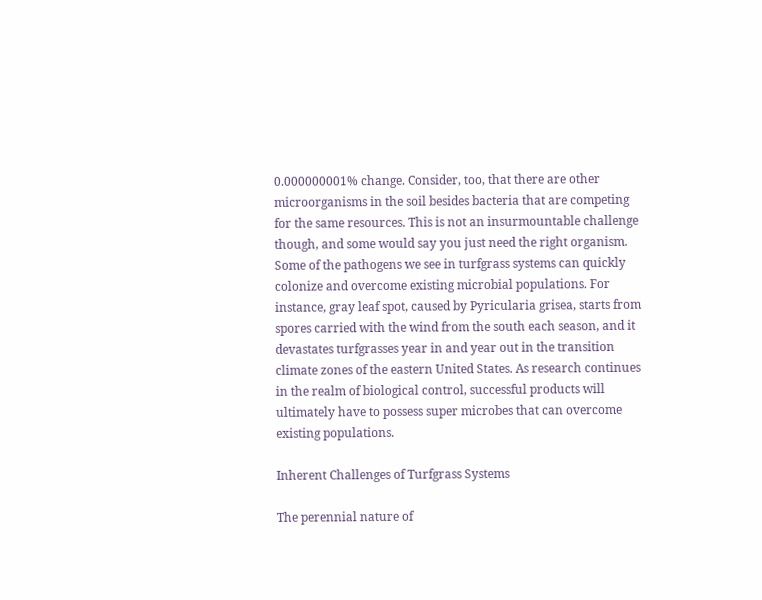0.000000001% change. Consider, too, that there are other microorganisms in the soil besides bacteria that are competing for the same resources. This is not an insurmountable challenge though, and some would say you just need the right organism. Some of the pathogens we see in turfgrass systems can quickly colonize and overcome existing microbial populations. For instance, gray leaf spot, caused by Pyricularia grisea, starts from spores carried with the wind from the south each season, and it devastates turfgrasses year in and year out in the transition climate zones of the eastern United States. As research continues in the realm of biological control, successful products will ultimately have to possess super microbes that can overcome existing populations.

Inherent Challenges of Turfgrass Systems

The perennial nature of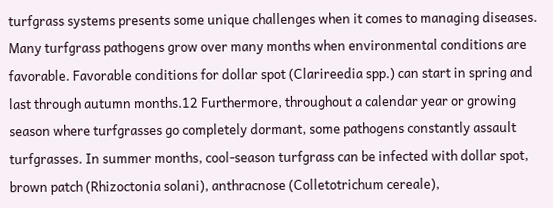turfgrass systems presents some unique challenges when it comes to managing diseases. Many turfgrass pathogens grow over many months when environmental conditions are favorable. Favorable conditions for dollar spot (Clarireedia spp.) can start in spring and last through autumn months.12 Furthermore, throughout a calendar year or growing season where turfgrasses go completely dormant, some pathogens constantly assault turfgrasses. In summer months, cool-season turfgrass can be infected with dollar spot, brown patch (Rhizoctonia solani), anthracnose (Colletotrichum cereale),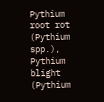Pythium root rot (Pythium spp.), Pythium blight (Pythium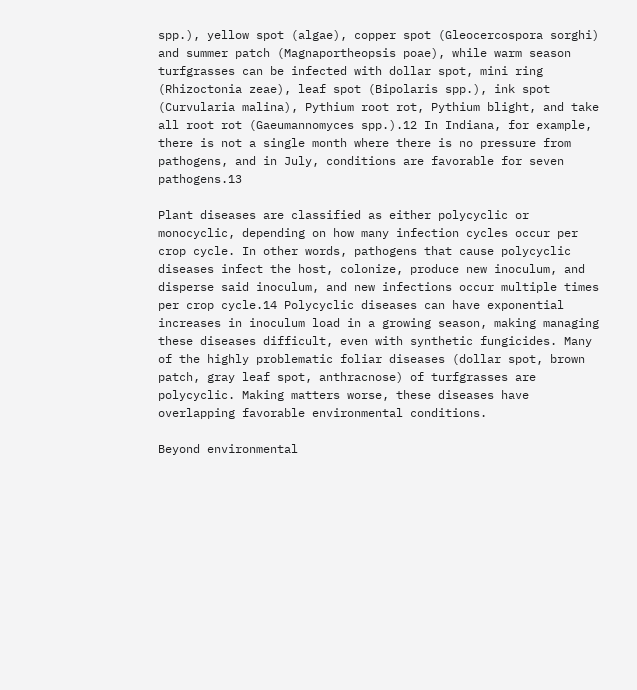spp.), yellow spot (algae), copper spot (Gleocercospora sorghi) and summer patch (Magnaportheopsis poae), while warm season turfgrasses can be infected with dollar spot, mini ring (Rhizoctonia zeae), leaf spot (Bipolaris spp.), ink spot (Curvularia malina), Pythium root rot, Pythium blight, and take all root rot (Gaeumannomyces spp.).12 In Indiana, for example, there is not a single month where there is no pressure from pathogens, and in July, conditions are favorable for seven pathogens.13

Plant diseases are classified as either polycyclic or monocyclic, depending on how many infection cycles occur per crop cycle. In other words, pathogens that cause polycyclic diseases infect the host, colonize, produce new inoculum, and disperse said inoculum, and new infections occur multiple times per crop cycle.14 Polycyclic diseases can have exponential increases in inoculum load in a growing season, making managing these diseases difficult, even with synthetic fungicides. Many of the highly problematic foliar diseases (dollar spot, brown patch, gray leaf spot, anthracnose) of turfgrasses are polycyclic. Making matters worse, these diseases have overlapping favorable environmental conditions.

Beyond environmental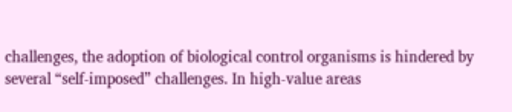challenges, the adoption of biological control organisms is hindered by several “self-imposed” challenges. In high-value areas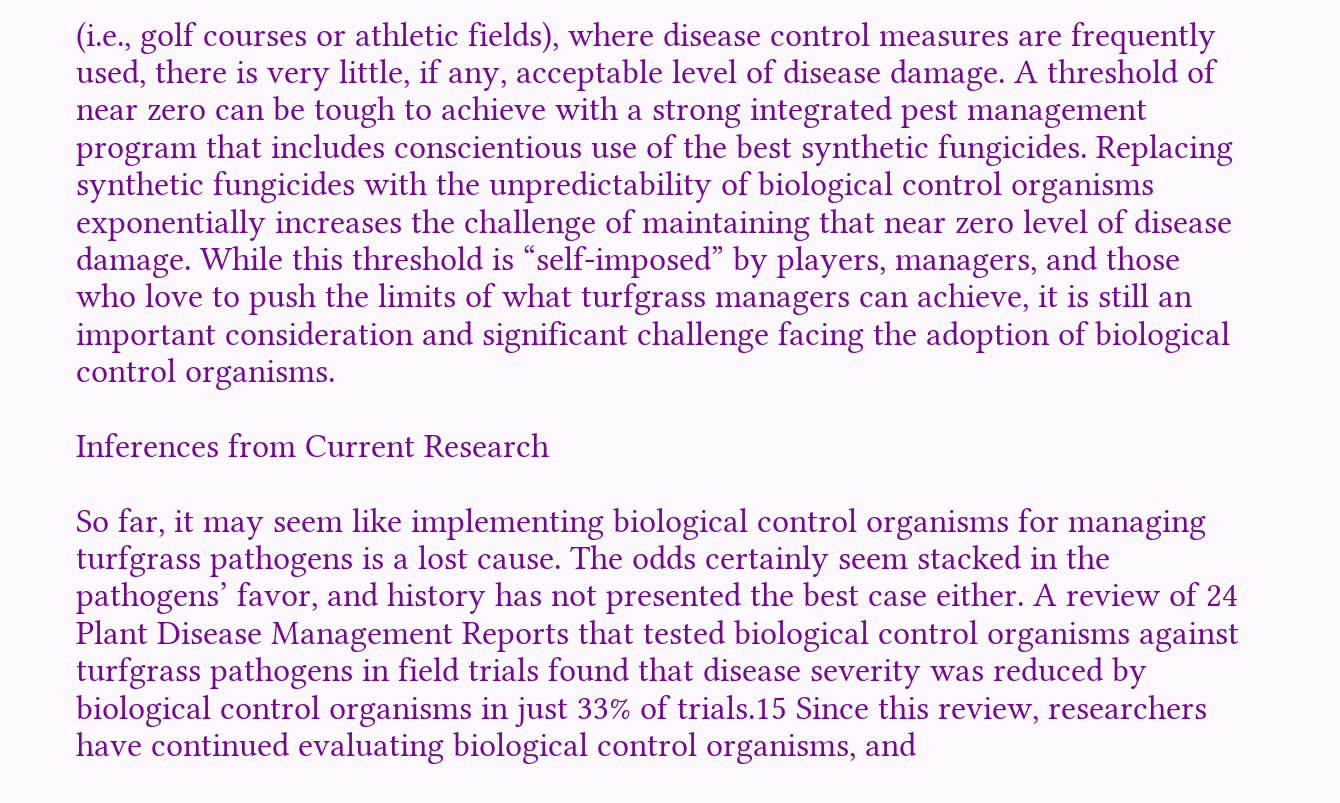(i.e., golf courses or athletic fields), where disease control measures are frequently used, there is very little, if any, acceptable level of disease damage. A threshold of near zero can be tough to achieve with a strong integrated pest management program that includes conscientious use of the best synthetic fungicides. Replacing synthetic fungicides with the unpredictability of biological control organisms exponentially increases the challenge of maintaining that near zero level of disease damage. While this threshold is “self-imposed” by players, managers, and those who love to push the limits of what turfgrass managers can achieve, it is still an important consideration and significant challenge facing the adoption of biological control organisms.

Inferences from Current Research

So far, it may seem like implementing biological control organisms for managing turfgrass pathogens is a lost cause. The odds certainly seem stacked in the pathogens’ favor, and history has not presented the best case either. A review of 24 Plant Disease Management Reports that tested biological control organisms against turfgrass pathogens in field trials found that disease severity was reduced by biological control organisms in just 33% of trials.15 Since this review, researchers have continued evaluating biological control organisms, and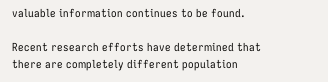valuable information continues to be found.

Recent research efforts have determined that there are completely different population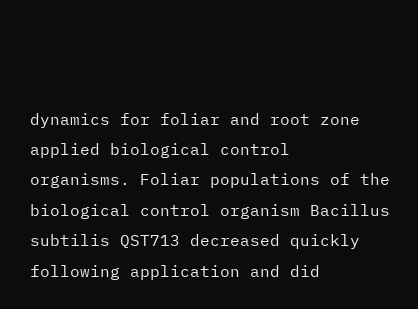dynamics for foliar and root zone applied biological control organisms. Foliar populations of the biological control organism Bacillus subtilis QST713 decreased quickly following application and did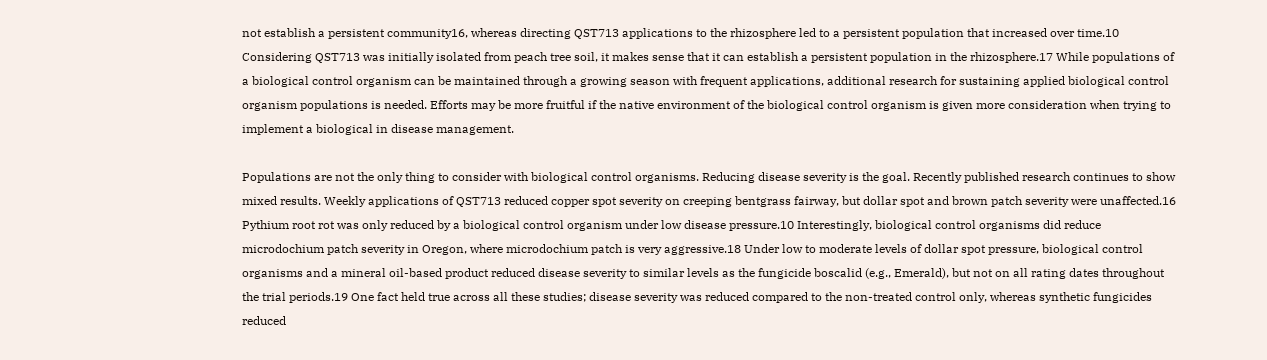not establish a persistent community16, whereas directing QST713 applications to the rhizosphere led to a persistent population that increased over time.10 Considering QST713 was initially isolated from peach tree soil, it makes sense that it can establish a persistent population in the rhizosphere.17 While populations of a biological control organism can be maintained through a growing season with frequent applications, additional research for sustaining applied biological control organism populations is needed. Efforts may be more fruitful if the native environment of the biological control organism is given more consideration when trying to implement a biological in disease management.

Populations are not the only thing to consider with biological control organisms. Reducing disease severity is the goal. Recently published research continues to show mixed results. Weekly applications of QST713 reduced copper spot severity on creeping bentgrass fairway, but dollar spot and brown patch severity were unaffected.16 Pythium root rot was only reduced by a biological control organism under low disease pressure.10 Interestingly, biological control organisms did reduce microdochium patch severity in Oregon, where microdochium patch is very aggressive.18 Under low to moderate levels of dollar spot pressure, biological control organisms and a mineral oil-based product reduced disease severity to similar levels as the fungicide boscalid (e.g., Emerald), but not on all rating dates throughout the trial periods.19 One fact held true across all these studies; disease severity was reduced compared to the non-treated control only, whereas synthetic fungicides reduced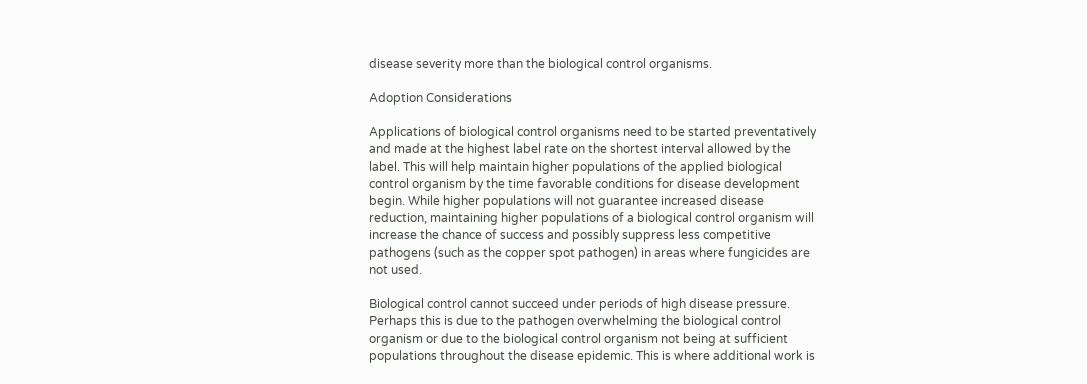disease severity more than the biological control organisms.

Adoption Considerations

Applications of biological control organisms need to be started preventatively and made at the highest label rate on the shortest interval allowed by the label. This will help maintain higher populations of the applied biological control organism by the time favorable conditions for disease development begin. While higher populations will not guarantee increased disease reduction, maintaining higher populations of a biological control organism will increase the chance of success and possibly suppress less competitive pathogens (such as the copper spot pathogen) in areas where fungicides are not used.

Biological control cannot succeed under periods of high disease pressure. Perhaps this is due to the pathogen overwhelming the biological control organism or due to the biological control organism not being at sufficient populations throughout the disease epidemic. This is where additional work is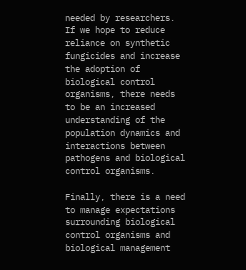needed by researchers. If we hope to reduce reliance on synthetic fungicides and increase the adoption of biological control organisms, there needs to be an increased understanding of the population dynamics and interactions between pathogens and biological control organisms.

Finally, there is a need to manage expectations surrounding biological control organisms and biological management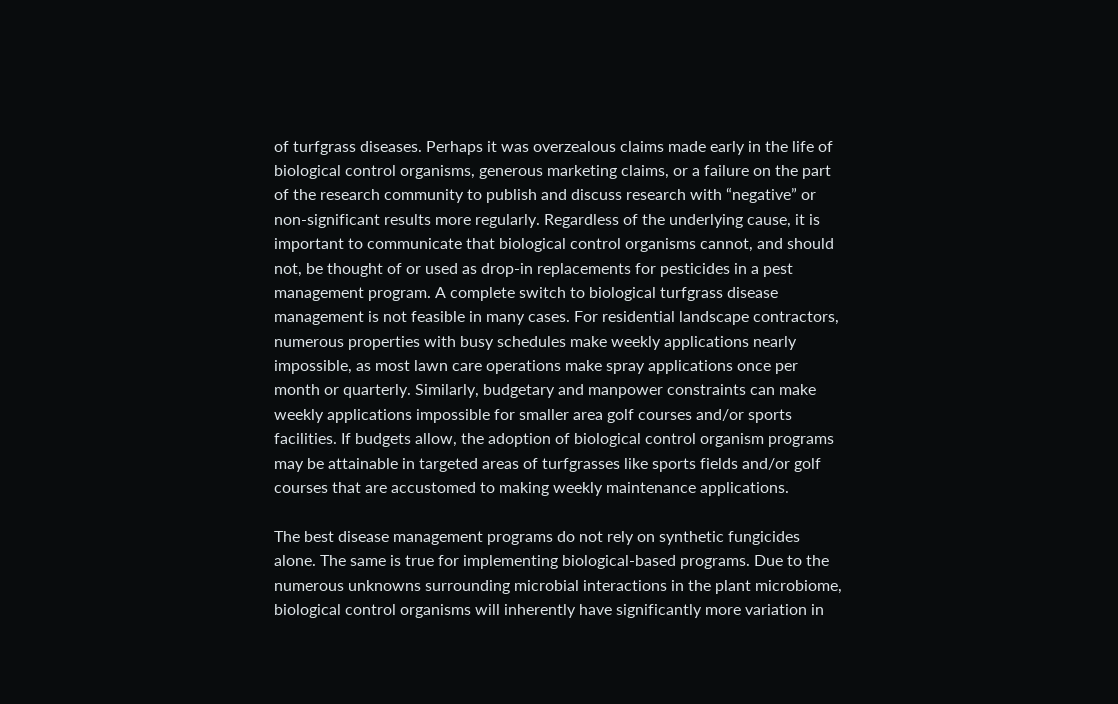of turfgrass diseases. Perhaps it was overzealous claims made early in the life of biological control organisms, generous marketing claims, or a failure on the part of the research community to publish and discuss research with “negative” or non-significant results more regularly. Regardless of the underlying cause, it is important to communicate that biological control organisms cannot, and should not, be thought of or used as drop-in replacements for pesticides in a pest management program. A complete switch to biological turfgrass disease management is not feasible in many cases. For residential landscape contractors, numerous properties with busy schedules make weekly applications nearly impossible, as most lawn care operations make spray applications once per month or quarterly. Similarly, budgetary and manpower constraints can make weekly applications impossible for smaller area golf courses and/or sports facilities. If budgets allow, the adoption of biological control organism programs may be attainable in targeted areas of turfgrasses like sports fields and/or golf courses that are accustomed to making weekly maintenance applications.

The best disease management programs do not rely on synthetic fungicides alone. The same is true for implementing biological-based programs. Due to the numerous unknowns surrounding microbial interactions in the plant microbiome, biological control organisms will inherently have significantly more variation in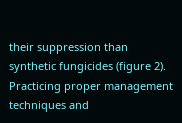their suppression than synthetic fungicides (figure 2). Practicing proper management techniques and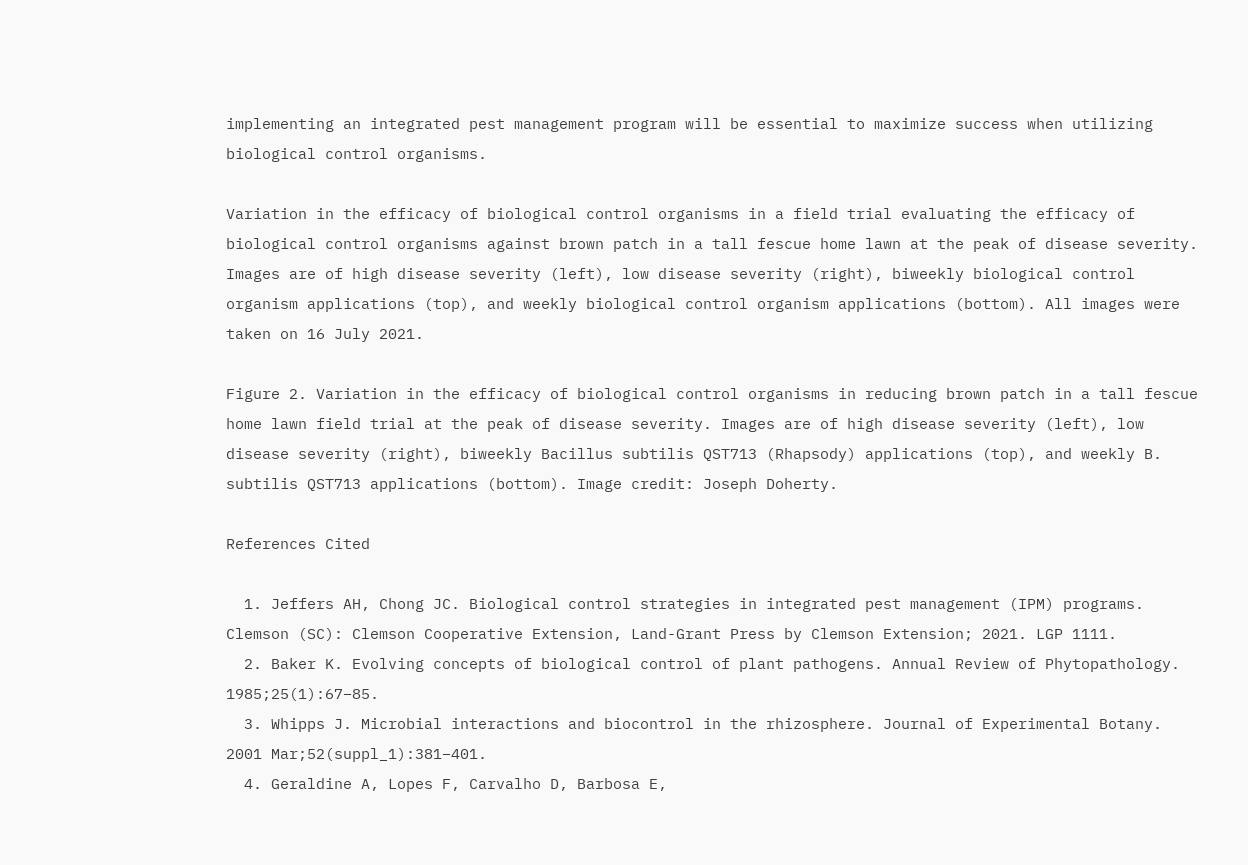implementing an integrated pest management program will be essential to maximize success when utilizing biological control organisms.

Variation in the efficacy of biological control organisms in a field trial evaluating the efficacy of biological control organisms against brown patch in a tall fescue home lawn at the peak of disease severity. Images are of high disease severity (left), low disease severity (right), biweekly biological control organism applications (top), and weekly biological control organism applications (bottom). All images were taken on 16 July 2021.

Figure 2. Variation in the efficacy of biological control organisms in reducing brown patch in a tall fescue home lawn field trial at the peak of disease severity. Images are of high disease severity (left), low disease severity (right), biweekly Bacillus subtilis QST713 (Rhapsody) applications (top), and weekly B. subtilis QST713 applications (bottom). Image credit: Joseph Doherty.

References Cited

  1. Jeffers AH, Chong JC. Biological control strategies in integrated pest management (IPM) programs. Clemson (SC): Clemson Cooperative Extension, Land-Grant Press by Clemson Extension; 2021. LGP 1111.
  2. Baker K. Evolving concepts of biological control of plant pathogens. Annual Review of Phytopathology. 1985;25(1):67–85.
  3. Whipps J. Microbial interactions and biocontrol in the rhizosphere. Journal of Experimental Botany. 2001 Mar;52(suppl_1):381–401.
  4. Geraldine A, Lopes F, Carvalho D, Barbosa E,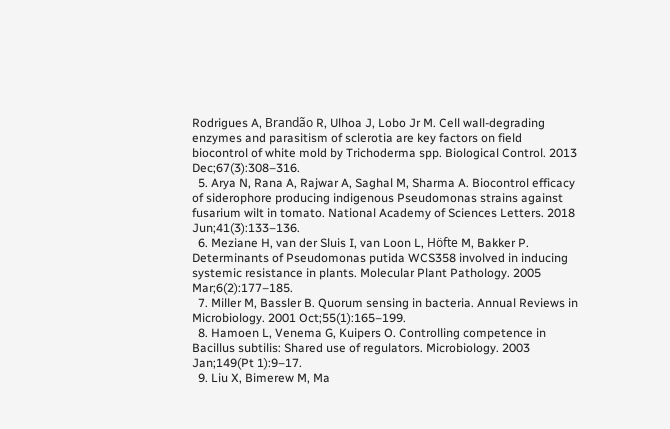Rodrigues A, Brandão R, Ulhoa J, Lobo Jr M. Cell wall-degrading enzymes and parasitism of sclerotia are key factors on field biocontrol of white mold by Trichoderma spp. Biological Control. 2013 Dec;67(3):308–316.
  5. Arya N, Rana A, Rajwar A, Saghal M, Sharma A. Biocontrol efficacy of siderophore producing indigenous Pseudomonas strains against fusarium wilt in tomato. National Academy of Sciences Letters. 2018 Jun;41(3):133–136.
  6. Meziane H, van der Sluis I, van Loon L, Höfte M, Bakker P. Determinants of Pseudomonas putida WCS358 involved in inducing systemic resistance in plants. Molecular Plant Pathology. 2005 Mar;6(2):177–185.
  7. Miller M, Bassler B. Quorum sensing in bacteria. Annual Reviews in Microbiology. 2001 Oct;55(1):165–199.
  8. Hamoen L, Venema G, Kuipers O. Controlling competence in Bacillus subtilis: Shared use of regulators. Microbiology. 2003 Jan;149(Pt 1):9–17.
  9. Liu X, Bimerew M, Ma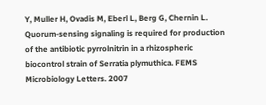Y, Muller H, Ovadis M, Eberl L, Berg G, Chernin L. Quorum-sensing signaling is required for production of the antibiotic pyrrolnitrin in a rhizospheric biocontrol strain of Serratia plymuthica. FEMS Microbiology Letters. 2007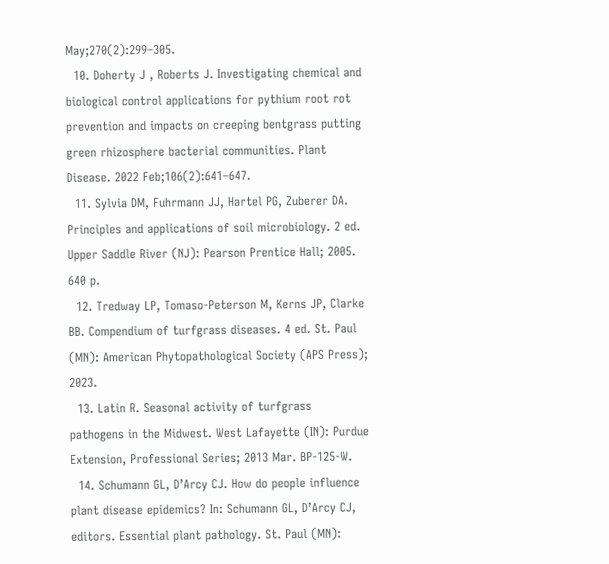May;270(2):299–305.
  10. Doherty J , Roberts J. Investigating chemical and biological control applications for pythium root rot prevention and impacts on creeping bentgrass putting green rhizosphere bacterial communities. Plant Disease. 2022 Feb;106(2):641–647.
  11. Sylvia DM, Fuhrmann JJ, Hartel PG, Zuberer DA. Principles and applications of soil microbiology. 2 ed. Upper Saddle River (NJ): Pearson Prentice Hall; 2005. 640 p.
  12. Tredway LP, Tomaso-Peterson M, Kerns JP, Clarke BB. Compendium of turfgrass diseases. 4 ed. St. Paul (MN): American Phytopathological Society (APS Press); 2023.
  13. Latin R. Seasonal activity of turfgrass pathogens in the Midwest. West Lafayette (IN): Purdue Extension, Professional Series; 2013 Mar. BP-125-W.
  14. Schumann GL, D’Arcy CJ. How do people influence plant disease epidemics? In: Schumann GL, D’Arcy CJ, editors. Essential plant pathology. St. Paul (MN):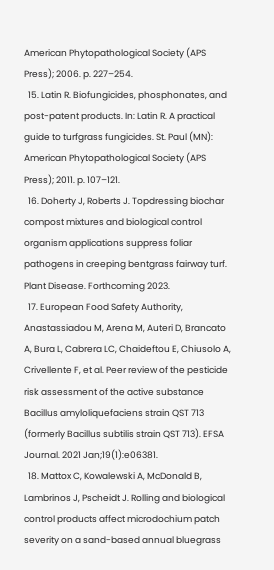American Phytopathological Society (APS Press); 2006. p. 227–254.
  15. Latin R. Biofungicides, phosphonates, and post-patent products. In: Latin R. A practical guide to turfgrass fungicides. St. Paul (MN): American Phytopathological Society (APS Press); 2011. p. 107–121.
  16. Doherty J, Roberts J. Topdressing biochar compost mixtures and biological control organism applications suppress foliar pathogens in creeping bentgrass fairway turf. Plant Disease. Forthcoming 2023.
  17. European Food Safety Authority, Anastassiadou M, Arena M, Auteri D, Brancato A, Bura L, Cabrera LC, Chaideftou E, Chiusolo A, Crivellente F, et al. Peer review of the pesticide risk assessment of the active substance Bacillus amyloliquefaciens strain QST 713 (formerly Bacillus subtilis strain QST 713). EFSA Journal. 2021 Jan;19(1):e06381.
  18. Mattox C, Kowalewski A, McDonald B, Lambrinos J, Pscheidt J. Rolling and biological control products affect microdochium patch severity on a sand-based annual bluegrass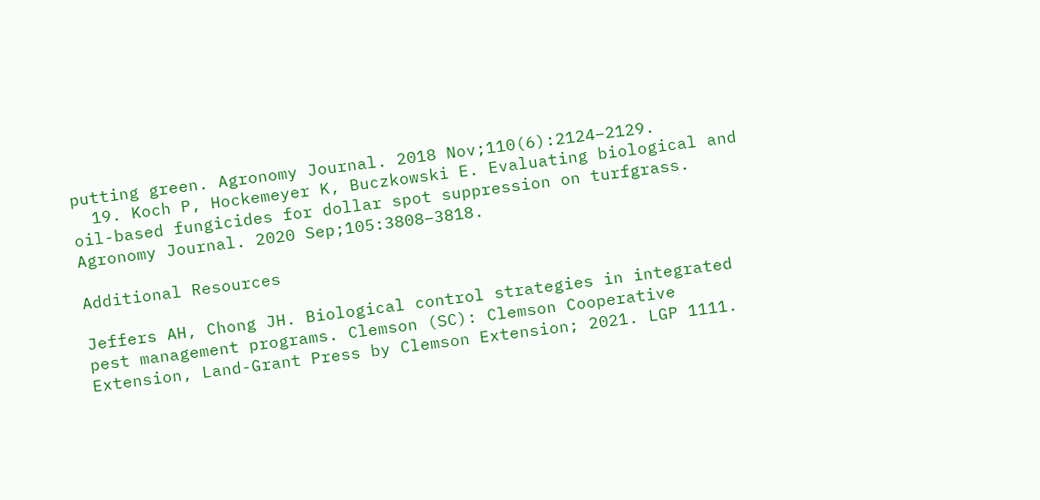putting green. Agronomy Journal. 2018 Nov;110(6):2124–2129.
  19. Koch P, Hockemeyer K, Buczkowski E. Evaluating biological and oil-based fungicides for dollar spot suppression on turfgrass. Agronomy Journal. 2020 Sep;105:3808–3818.

Additional Resources

Jeffers AH, Chong JH. Biological control strategies in integrated pest management programs. Clemson (SC): Clemson Cooperative Extension, Land-Grant Press by Clemson Extension; 2021. LGP 1111.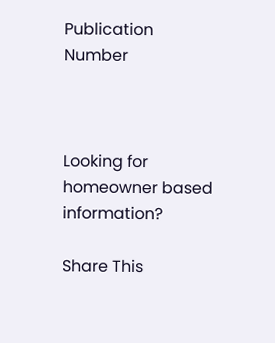Publication Number



Looking for homeowner based information?

Share This